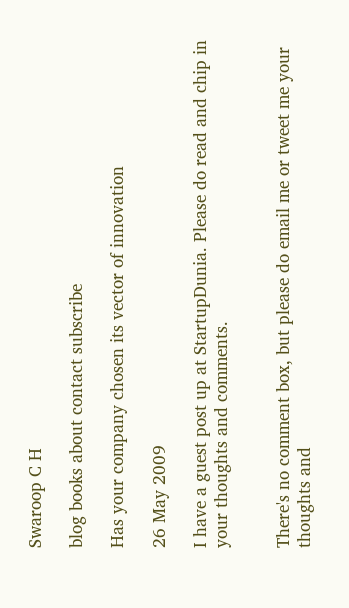Swaroop C H

blog books about contact subscribe

Has your company chosen its vector of innovation

26 May 2009

I have a guest post up at StartupDunia. Please do read and chip in your thoughts and comments.


There's no comment box, but please do email me or tweet me your thoughts and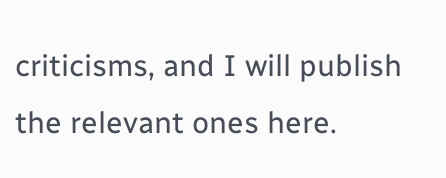criticisms, and I will publish the relevant ones here.